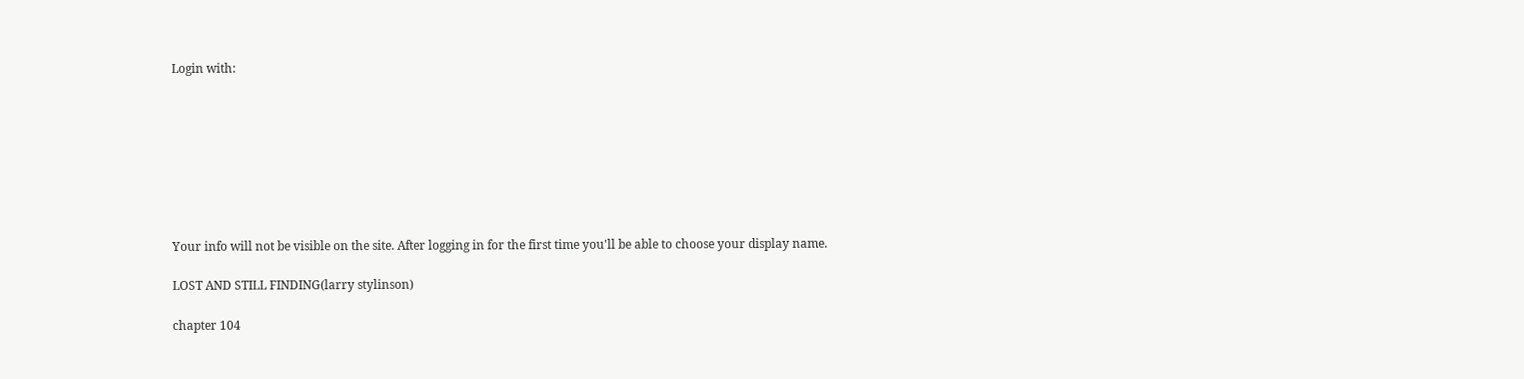Login with:








Your info will not be visible on the site. After logging in for the first time you'll be able to choose your display name.

LOST AND STILL FINDING(larry stylinson)

chapter 104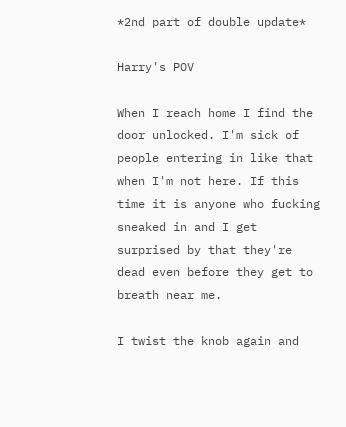*2nd part of double update*

Harry's POV

When I reach home I find the door unlocked. I'm sick of people entering in like that when I'm not here. If this time it is anyone who fucking sneaked in and I get surprised by that they're dead even before they get to breath near me.

I twist the knob again and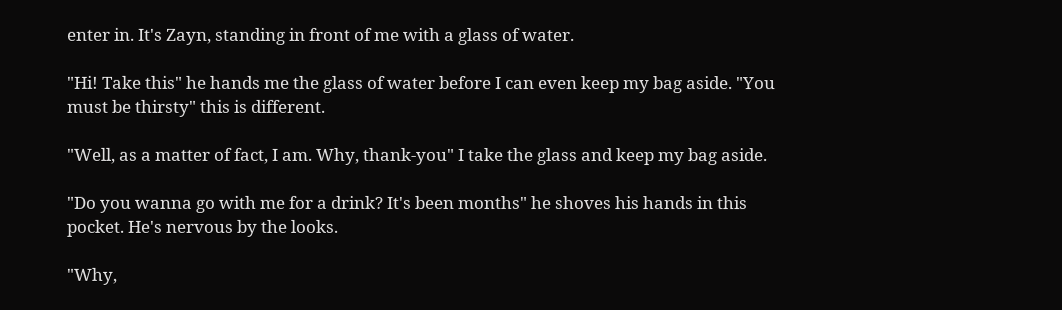enter in. It's Zayn, standing in front of me with a glass of water.

"Hi! Take this" he hands me the glass of water before I can even keep my bag aside. "You must be thirsty" this is different.

"Well, as a matter of fact, I am. Why, thank-you" I take the glass and keep my bag aside.

"Do you wanna go with me for a drink? It's been months" he shoves his hands in this pocket. He's nervous by the looks.

"Why,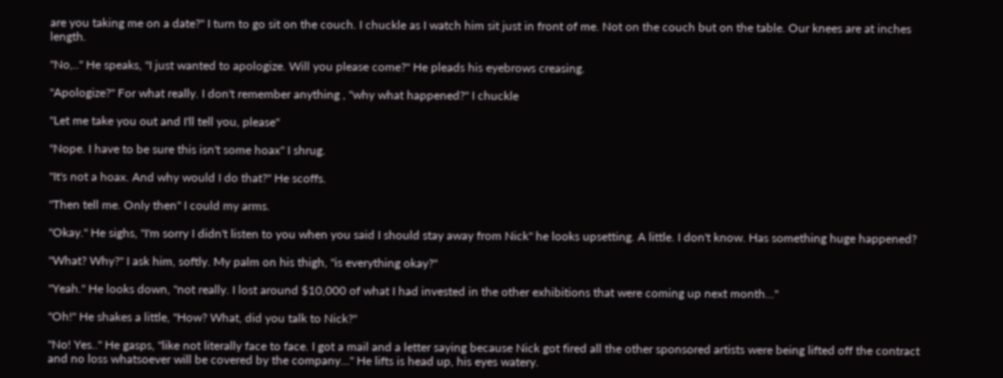are you taking me on a date?" I turn to go sit on the couch. I chuckle as I watch him sit just in front of me. Not on the couch but on the table. Our knees are at inches length.

"No,.." He speaks, "I just wanted to apologize. Will you please come?" He pleads his eyebrows creasing.

"Apologize?" For what really. I don't remember anything , "why what happened?" I chuckle

"Let me take you out and I'll tell you, please"

"Nope. I have to be sure this isn't some hoax" I shrug.

"It's not a hoax. And why would I do that?" He scoffs.

"Then tell me. Only then" I could my arms.

"Okay." He sighs, "I'm sorry I didn't listen to you when you said I should stay away from Nick" he looks upsetting. A little. I don't know. Has something huge happened?

"What? Why?" I ask him, softly. My palm on his thigh, "is everything okay?"

"Yeah." He looks down, "not really. I lost around $10,000 of what I had invested in the other exhibitions that were coming up next month..."

"Oh!" He shakes a little, "How? What, did you talk to Nick?"

"No! Yes.." He gasps, "like not literally face to face. I got a mail and a letter saying because Nick got fired all the other sponsored artists were being lifted off the contract and no loss whatsoever will be covered by the company..." He lifts is head up, his eyes watery.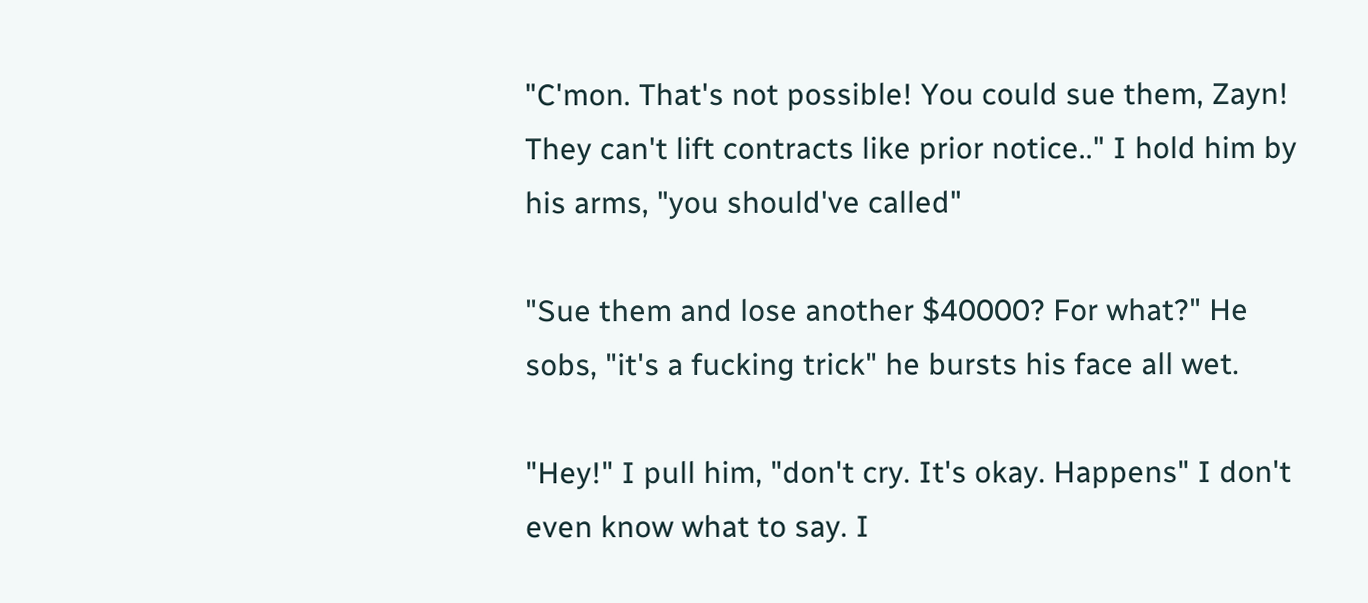"C'mon. That's not possible! You could sue them, Zayn! They can't lift contracts like prior notice.." I hold him by his arms, "you should've called"

"Sue them and lose another $40000? For what?" He sobs, "it's a fucking trick" he bursts his face all wet.

"Hey!" I pull him, "don't cry. It's okay. Happens" I don't even know what to say. I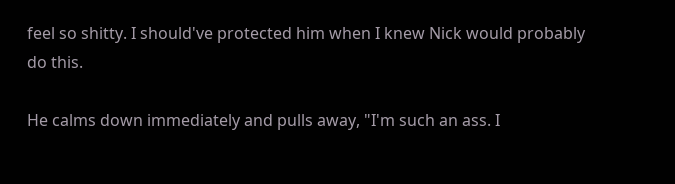feel so shitty. I should've protected him when I knew Nick would probably do this.

He calms down immediately and pulls away, "I'm such an ass. I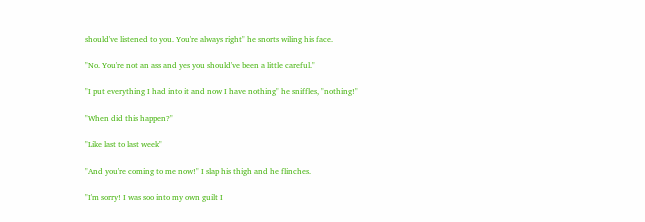should've listened to you. You're always right" he snorts wiling his face.

"No. You're not an ass and yes you should've been a little careful."

"I put everything I had into it and now I have nothing" he sniffles, "nothing!"

"When did this happen?"

"Like last to last week"

"And you're coming to me now!" I slap his thigh and he flinches.

"I'm sorry! I was soo into my own guilt I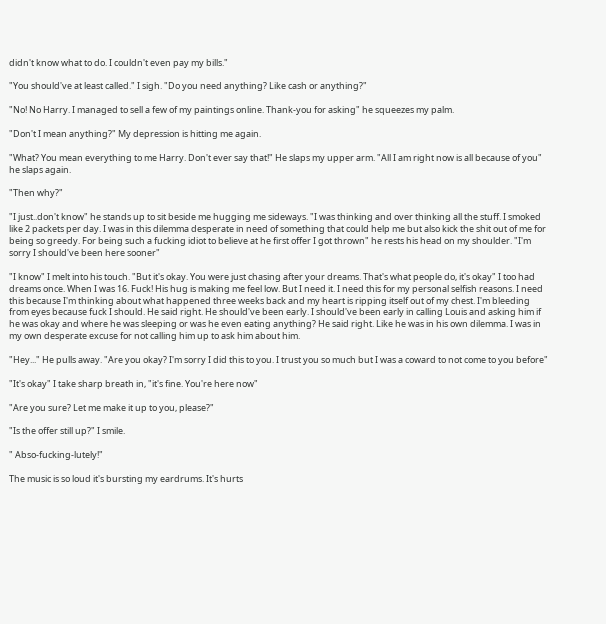didn't know what to do. I couldn't even pay my bills."

"You should've at least called." I sigh. "Do you need anything? Like cash or anything?"

"No! No Harry. I managed to sell a few of my paintings online. Thank-you for asking" he squeezes my palm.

"Don't I mean anything?" My depression is hitting me again.

"What? You mean everything to me Harry. Don't ever say that!" He slaps my upper arm. "All I am right now is all because of you" he slaps again.

"Then why?"

"I just..don't know" he stands up to sit beside me hugging me sideways. "I was thinking and over thinking all the stuff. I smoked like 2 packets per day. I was in this dilemma desperate in need of something that could help me but also kick the shit out of me for being so greedy. For being such a fucking idiot to believe at he first offer I got thrown" he rests his head on my shoulder. "I'm sorry I should've been here sooner"

"I know" I melt into his touch. "But it's okay. You were just chasing after your dreams. That's what people do, it's okay" I too had dreams once. When I was 16. Fuck! His hug is making me feel low. But I need it. I need this for my personal selfish reasons. I need this because I'm thinking about what happened three weeks back and my heart is ripping itself out of my chest. I'm bleeding from eyes because fuck I should. He said right. He should've been early. I should've been early in calling Louis and asking him if he was okay and where he was sleeping or was he even eating anything? He said right. Like he was in his own dilemma. I was in my own desperate excuse for not calling him up to ask him about him.

"Hey..." He pulls away. "Are you okay? I'm sorry I did this to you. I trust you so much but I was a coward to not come to you before"

"It's okay" I take sharp breath in, "it's fine. You're here now"

"Are you sure? Let me make it up to you, please?"

"Is the offer still up?" I smile.

" Abso-fucking-lutely!"

The music is so loud it's bursting my eardrums. It's hurts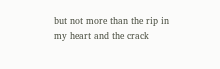but not more than the rip in my heart and the crack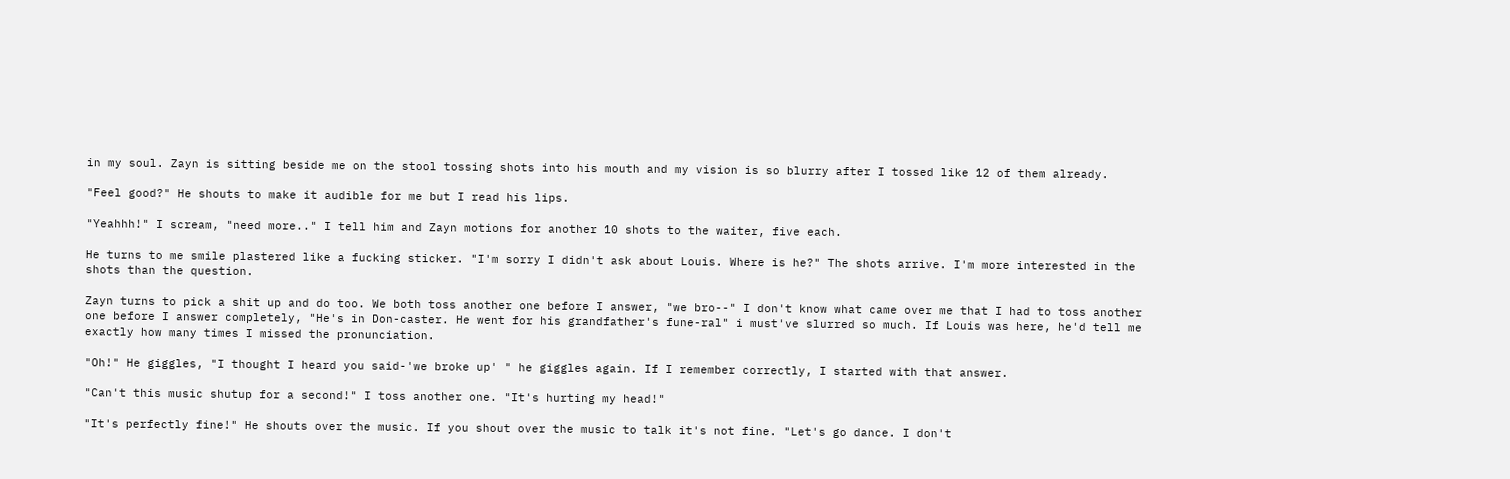in my soul. Zayn is sitting beside me on the stool tossing shots into his mouth and my vision is so blurry after I tossed like 12 of them already.

"Feel good?" He shouts to make it audible for me but I read his lips.

"Yeahhh!" I scream, "need more.." I tell him and Zayn motions for another 10 shots to the waiter, five each.

He turns to me smile plastered like a fucking sticker. "I'm sorry I didn't ask about Louis. Where is he?" The shots arrive. I'm more interested in the shots than the question.

Zayn turns to pick a shit up and do too. We both toss another one before I answer, "we bro--" I don't know what came over me that I had to toss another one before I answer completely, "He's in Don-caster. He went for his grandfather's fune-ral" i must've slurred so much. If Louis was here, he'd tell me exactly how many times I missed the pronunciation.

"Oh!" He giggles, "I thought I heard you said-'we broke up' " he giggles again. If I remember correctly, I started with that answer.

"Can't this music shutup for a second!" I toss another one. "It's hurting my head!"

"It's perfectly fine!" He shouts over the music. If you shout over the music to talk it's not fine. "Let's go dance. I don't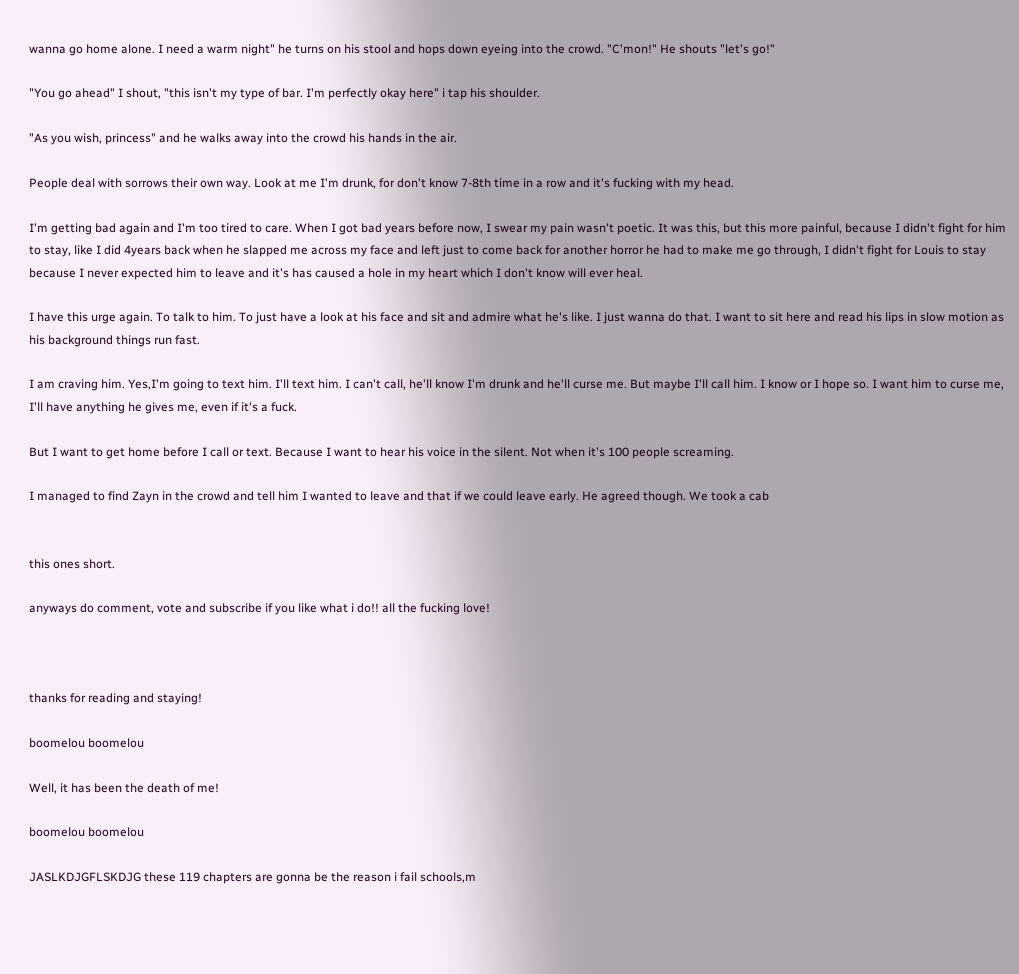wanna go home alone. I need a warm night" he turns on his stool and hops down eyeing into the crowd. "C'mon!" He shouts "let's go!"

"You go ahead" I shout, "this isn't my type of bar. I'm perfectly okay here" i tap his shoulder.

"As you wish, princess" and he walks away into the crowd his hands in the air.

People deal with sorrows their own way. Look at me I'm drunk, for don't know 7-8th time in a row and it's fucking with my head.

I'm getting bad again and I'm too tired to care. When I got bad years before now, I swear my pain wasn't poetic. It was this, but this more painful, because I didn't fight for him to stay, like I did 4years back when he slapped me across my face and left just to come back for another horror he had to make me go through, I didn't fight for Louis to stay because I never expected him to leave and it's has caused a hole in my heart which I don't know will ever heal.

I have this urge again. To talk to him. To just have a look at his face and sit and admire what he's like. I just wanna do that. I want to sit here and read his lips in slow motion as his background things run fast.

I am craving him. Yes,I'm going to text him. I'll text him. I can't call, he'll know I'm drunk and he'll curse me. But maybe I'll call him. I know or I hope so. I want him to curse me, I'll have anything he gives me, even if it's a fuck.

But I want to get home before I call or text. Because I want to hear his voice in the silent. Not when it's 100 people screaming.

I managed to find Zayn in the crowd and tell him I wanted to leave and that if we could leave early. He agreed though. We took a cab


this ones short.

anyways do comment, vote and subscribe if you like what i do!! all the fucking love!



thanks for reading and staying!

boomelou boomelou

Well, it has been the death of me!

boomelou boomelou

JASLKDJGFLSKDJG these 119 chapters are gonna be the reason i fail schools,m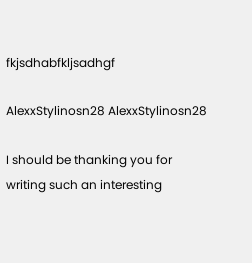fkjsdhabfkljsadhgf

AlexxStylinosn28 AlexxStylinosn28

I should be thanking you for writing such an interesting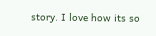story. I love how its so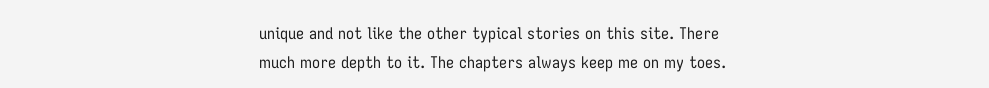unique and not like the other typical stories on this site. There much more depth to it. The chapters always keep me on my toes.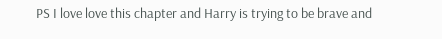PS I love love this chapter and Harry is trying to be brave and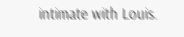intimate with Louis.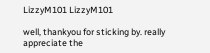LizzyM101 LizzyM101

well, thankyou for sticking by. really appreciate the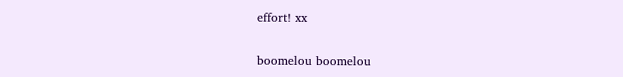effort! xx

boomelou boomelou